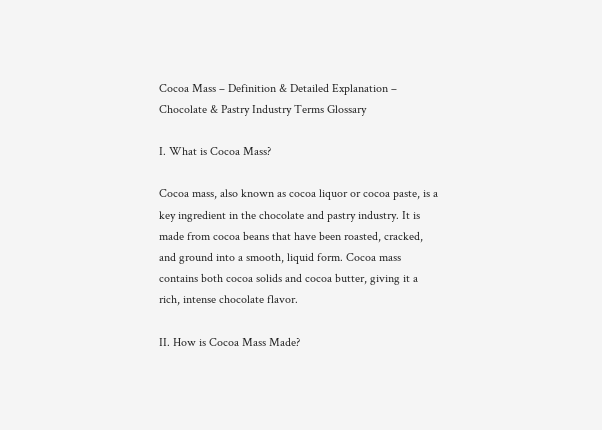Cocoa Mass – Definition & Detailed Explanation – Chocolate & Pastry Industry Terms Glossary

I. What is Cocoa Mass?

Cocoa mass, also known as cocoa liquor or cocoa paste, is a key ingredient in the chocolate and pastry industry. It is made from cocoa beans that have been roasted, cracked, and ground into a smooth, liquid form. Cocoa mass contains both cocoa solids and cocoa butter, giving it a rich, intense chocolate flavor.

II. How is Cocoa Mass Made?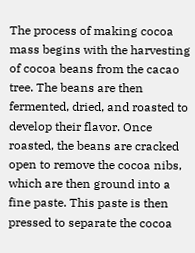The process of making cocoa mass begins with the harvesting of cocoa beans from the cacao tree. The beans are then fermented, dried, and roasted to develop their flavor. Once roasted, the beans are cracked open to remove the cocoa nibs, which are then ground into a fine paste. This paste is then pressed to separate the cocoa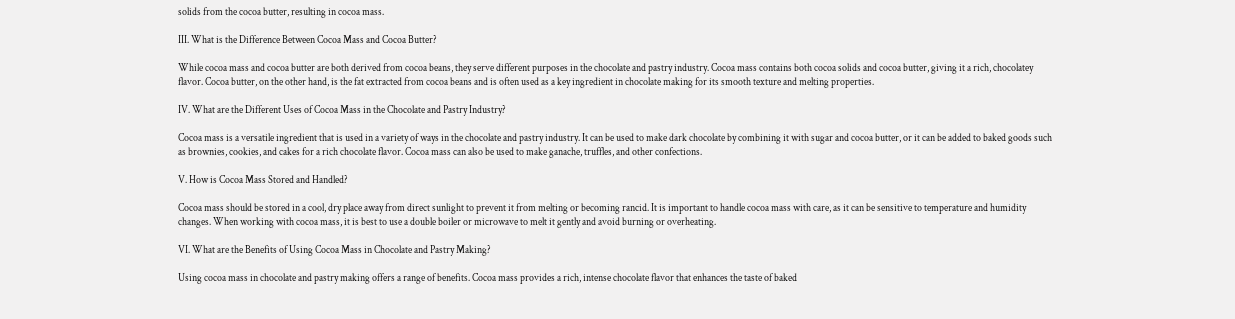solids from the cocoa butter, resulting in cocoa mass.

III. What is the Difference Between Cocoa Mass and Cocoa Butter?

While cocoa mass and cocoa butter are both derived from cocoa beans, they serve different purposes in the chocolate and pastry industry. Cocoa mass contains both cocoa solids and cocoa butter, giving it a rich, chocolatey flavor. Cocoa butter, on the other hand, is the fat extracted from cocoa beans and is often used as a key ingredient in chocolate making for its smooth texture and melting properties.

IV. What are the Different Uses of Cocoa Mass in the Chocolate and Pastry Industry?

Cocoa mass is a versatile ingredient that is used in a variety of ways in the chocolate and pastry industry. It can be used to make dark chocolate by combining it with sugar and cocoa butter, or it can be added to baked goods such as brownies, cookies, and cakes for a rich chocolate flavor. Cocoa mass can also be used to make ganache, truffles, and other confections.

V. How is Cocoa Mass Stored and Handled?

Cocoa mass should be stored in a cool, dry place away from direct sunlight to prevent it from melting or becoming rancid. It is important to handle cocoa mass with care, as it can be sensitive to temperature and humidity changes. When working with cocoa mass, it is best to use a double boiler or microwave to melt it gently and avoid burning or overheating.

VI. What are the Benefits of Using Cocoa Mass in Chocolate and Pastry Making?

Using cocoa mass in chocolate and pastry making offers a range of benefits. Cocoa mass provides a rich, intense chocolate flavor that enhances the taste of baked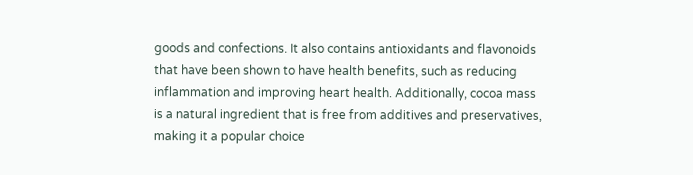goods and confections. It also contains antioxidants and flavonoids that have been shown to have health benefits, such as reducing inflammation and improving heart health. Additionally, cocoa mass is a natural ingredient that is free from additives and preservatives, making it a popular choice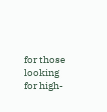for those looking for high-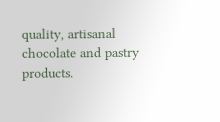quality, artisanal chocolate and pastry products.